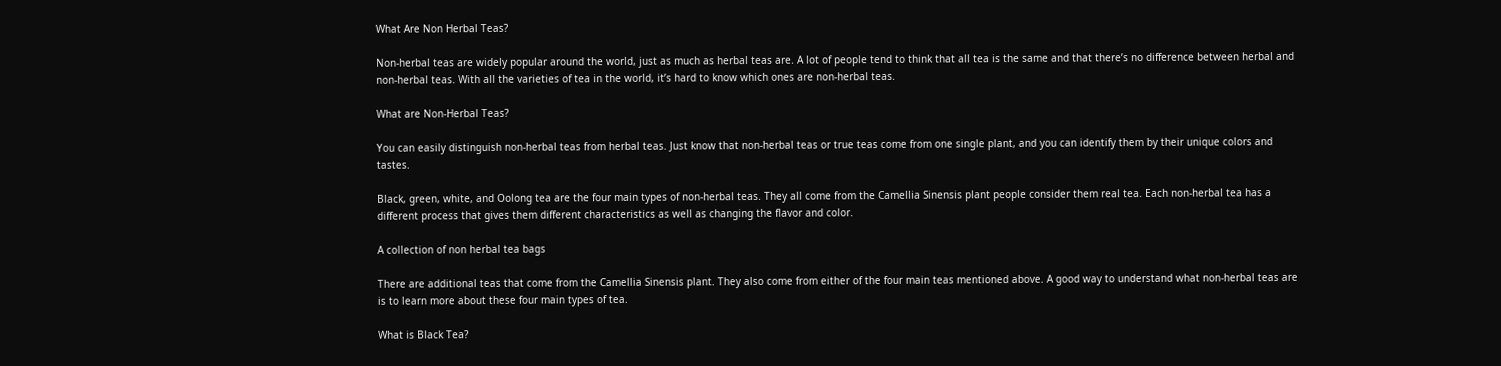What Are Non Herbal Teas?

Non-herbal teas are widely popular around the world, just as much as herbal teas are. A lot of people tend to think that all tea is the same and that there’s no difference between herbal and non-herbal teas. With all the varieties of tea in the world, it’s hard to know which ones are non-herbal teas.

What are Non-Herbal Teas?

You can easily distinguish non-herbal teas from herbal teas. Just know that non-herbal teas or true teas come from one single plant, and you can identify them by their unique colors and tastes.

Black, green, white, and Oolong tea are the four main types of non-herbal teas. They all come from the Camellia Sinensis plant people consider them real tea. Each non-herbal tea has a different process that gives them different characteristics as well as changing the flavor and color.

A collection of non herbal tea bags

There are additional teas that come from the Camellia Sinensis plant. They also come from either of the four main teas mentioned above. A good way to understand what non-herbal teas are is to learn more about these four main types of tea.

What is Black Tea?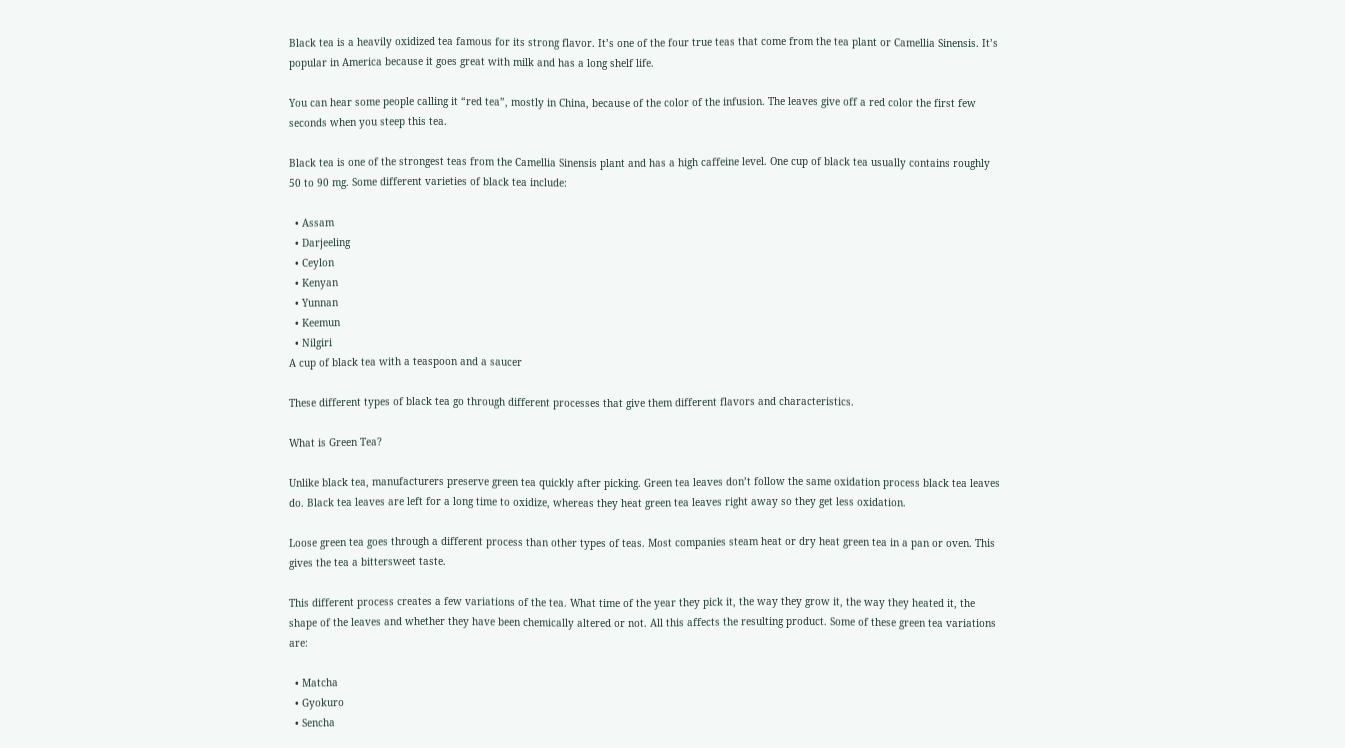Black tea is a heavily oxidized tea famous for its strong flavor. It’s one of the four true teas that come from the tea plant or Camellia Sinensis. It’s popular in America because it goes great with milk and has a long shelf life.

You can hear some people calling it “red tea”, mostly in China, because of the color of the infusion. The leaves give off a red color the first few seconds when you steep this tea.

Black tea is one of the strongest teas from the Camellia Sinensis plant and has a high caffeine level. One cup of black tea usually contains roughly 50 to 90 mg. Some different varieties of black tea include:

  • Assam
  • Darjeeling
  • Ceylon
  • Kenyan
  • Yunnan
  • Keemun
  • Nilgiri
A cup of black tea with a teaspoon and a saucer

These different types of black tea go through different processes that give them different flavors and characteristics.

What is Green Tea?

Unlike black tea, manufacturers preserve green tea quickly after picking. Green tea leaves don’t follow the same oxidation process black tea leaves do. Black tea leaves are left for a long time to oxidize, whereas they heat green tea leaves right away so they get less oxidation.

Loose green tea goes through a different process than other types of teas. Most companies steam heat or dry heat green tea in a pan or oven. This gives the tea a bittersweet taste.

This different process creates a few variations of the tea. What time of the year they pick it, the way they grow it, the way they heated it, the shape of the leaves and whether they have been chemically altered or not. All this affects the resulting product. Some of these green tea variations are:

  • Matcha
  • Gyokuro
  • Sencha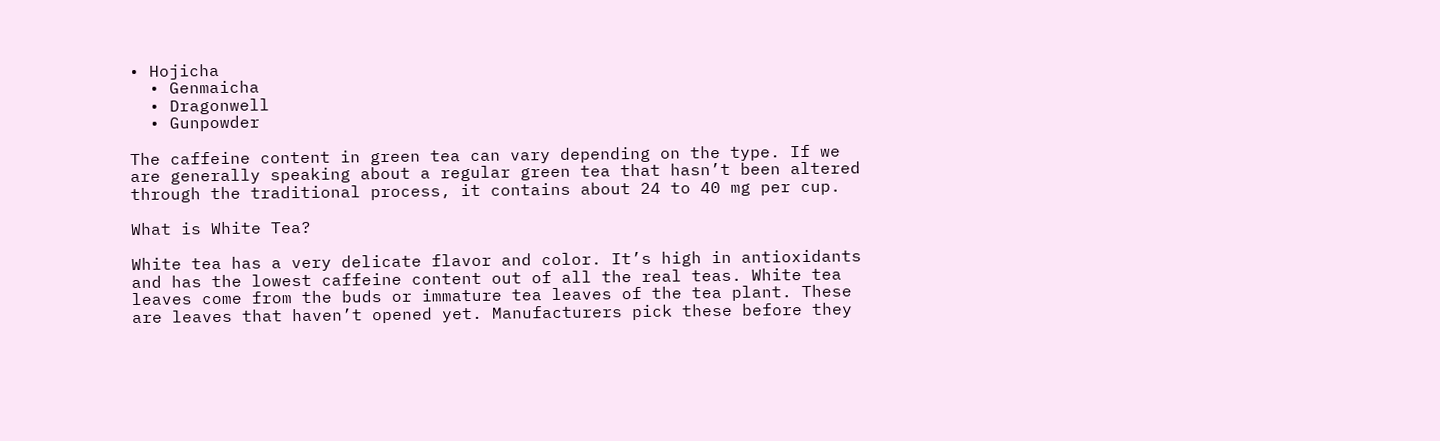• Hojicha
  • Genmaicha
  • Dragonwell
  • Gunpowder

The caffeine content in green tea can vary depending on the type. If we are generally speaking about a regular green tea that hasn’t been altered through the traditional process, it contains about 24 to 40 mg per cup.

What is White Tea?

White tea has a very delicate flavor and color. It’s high in antioxidants and has the lowest caffeine content out of all the real teas. White tea leaves come from the buds or immature tea leaves of the tea plant. These are leaves that haven’t opened yet. Manufacturers pick these before they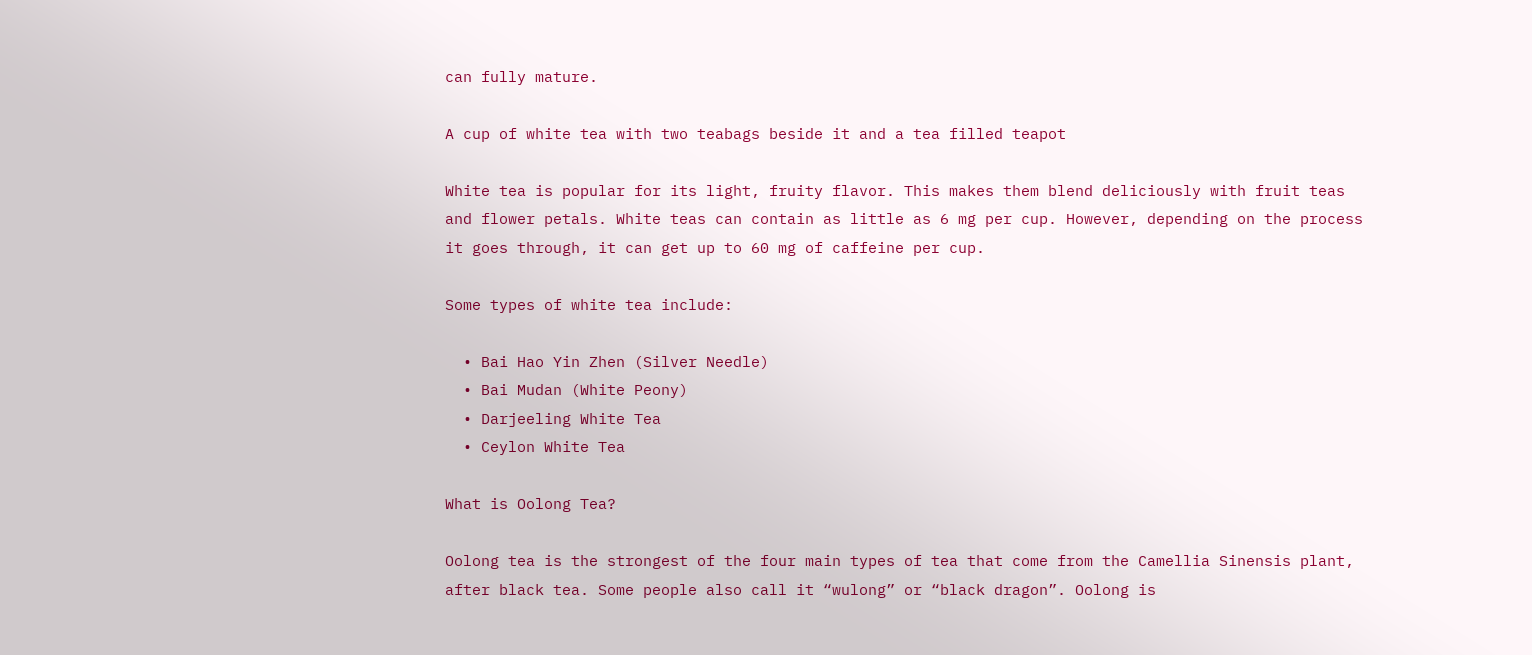can fully mature.

A cup of white tea with two teabags beside it and a tea filled teapot

White tea is popular for its light, fruity flavor. This makes them blend deliciously with fruit teas and flower petals. White teas can contain as little as 6 mg per cup. However, depending on the process it goes through, it can get up to 60 mg of caffeine per cup.

Some types of white tea include:

  • Bai Hao Yin Zhen (Silver Needle)
  • Bai Mudan (White Peony)
  • Darjeeling White Tea
  • Ceylon White Tea

What is Oolong Tea?

Oolong tea is the strongest of the four main types of tea that come from the Camellia Sinensis plant, after black tea. Some people also call it “wulong” or “black dragon”. Oolong is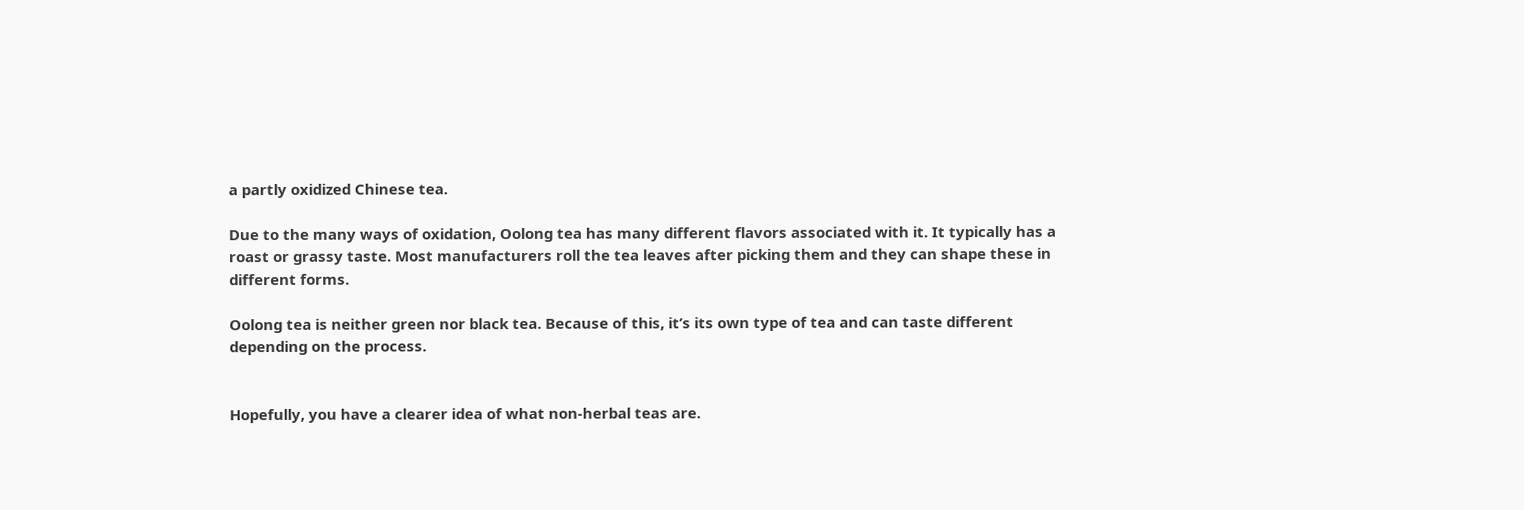a partly oxidized Chinese tea.

Due to the many ways of oxidation, Oolong tea has many different flavors associated with it. It typically has a roast or grassy taste. Most manufacturers roll the tea leaves after picking them and they can shape these in different forms.

Oolong tea is neither green nor black tea. Because of this, it’s its own type of tea and can taste different depending on the process.


Hopefully, you have a clearer idea of what non-herbal teas are.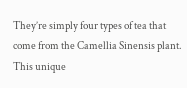They’re simply four types of tea that come from the Camellia Sinensis plant. This unique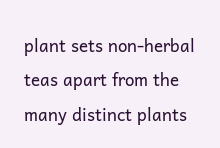plant sets non-herbal teas apart from the many distinct plants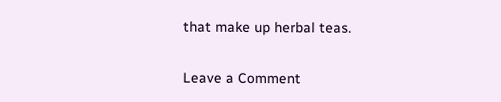that make up herbal teas.

Leave a Comment